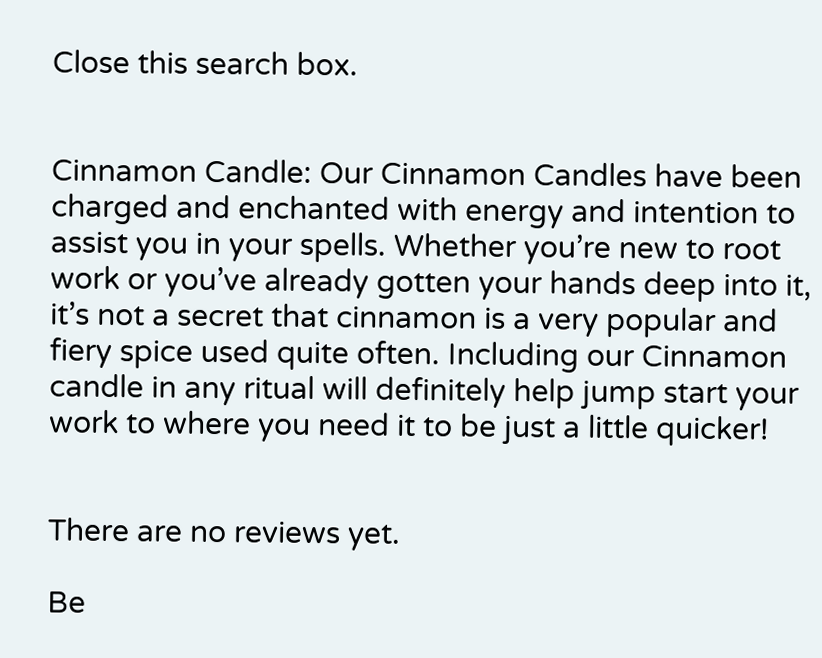Close this search box.


Cinnamon Candle: Our Cinnamon Candles have been charged and enchanted with energy and intention to assist you in your spells. Whether you’re new to root work or you’ve already gotten your hands deep into it, it’s not a secret that cinnamon is a very popular and fiery spice used quite often. Including our Cinnamon candle in any ritual will definitely help jump start your work to where you need it to be just a little quicker!


There are no reviews yet.

Be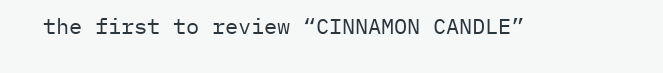the first to review “CINNAMON CANDLE”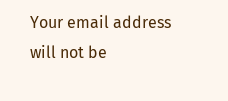Your email address will not be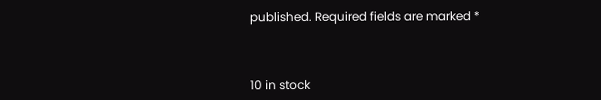published. Required fields are marked *



10 in stock